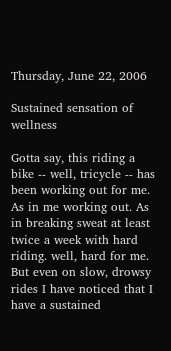Thursday, June 22, 2006

Sustained sensation of wellness

Gotta say, this riding a bike -- well, tricycle -- has been working out for me. As in me working out. As in breaking sweat at least twice a week with hard riding. well, hard for me. But even on slow, drowsy rides I have noticed that I have a sustained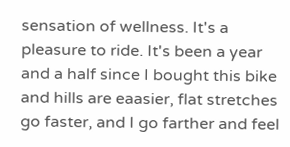sensation of wellness. It's a pleasure to ride. It's been a year and a half since I bought this bike and hills are eaasier, flat stretches go faster, and I go farther and feel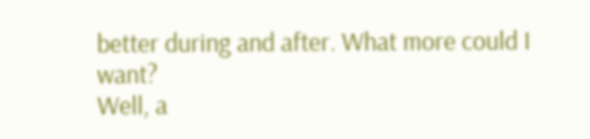better during and after. What more could I want?
Well, a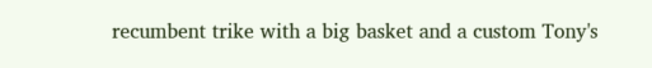recumbent trike with a big basket and a custom Tony's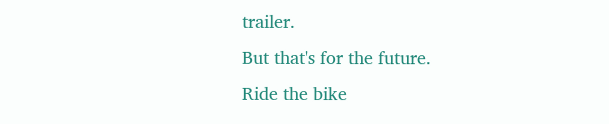trailer.
But that's for the future.
Ride the bike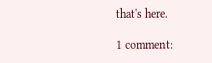that's here.

1 comment: